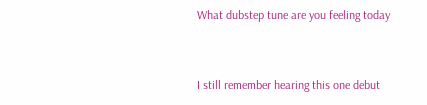What dubstep tune are you feeling today


I still remember hearing this one debut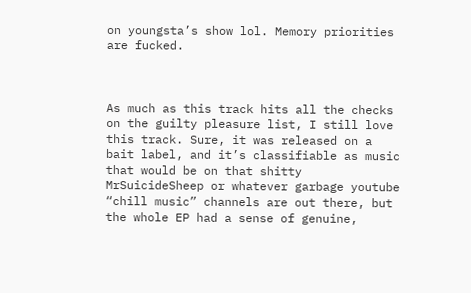on youngsta’s show lol. Memory priorities are fucked.



As much as this track hits all the checks on the guilty pleasure list, I still love this track. Sure, it was released on a bait label, and it’s classifiable as music that would be on that shitty MrSuicideSheep or whatever garbage youtube “chill music” channels are out there, but the whole EP had a sense of genuine,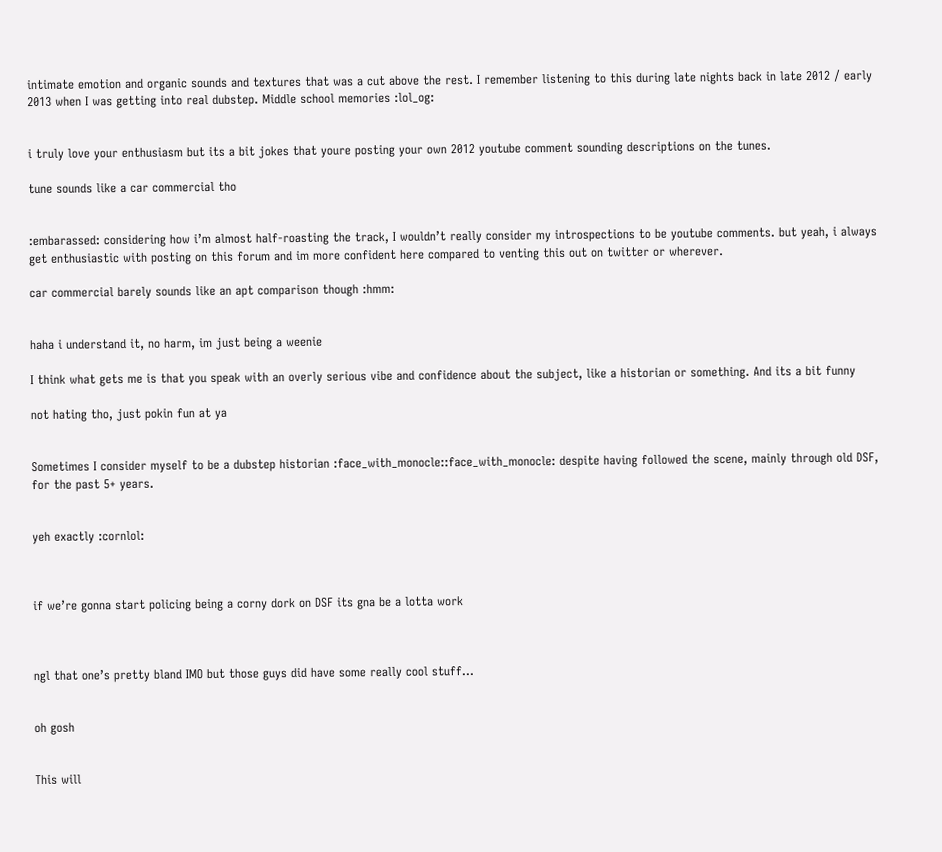intimate emotion and organic sounds and textures that was a cut above the rest. I remember listening to this during late nights back in late 2012 / early 2013 when I was getting into real dubstep. Middle school memories :lol_og:


i truly love your enthusiasm but its a bit jokes that youre posting your own 2012 youtube comment sounding descriptions on the tunes.

tune sounds like a car commercial tho


:embarassed: considering how i’m almost half-roasting the track, I wouldn’t really consider my introspections to be youtube comments. but yeah, i always get enthusiastic with posting on this forum and im more confident here compared to venting this out on twitter or wherever.

car commercial barely sounds like an apt comparison though :hmm:


haha i understand it, no harm, im just being a weenie

I think what gets me is that you speak with an overly serious vibe and confidence about the subject, like a historian or something. And its a bit funny

not hating tho, just pokin fun at ya


Sometimes I consider myself to be a dubstep historian :face_with_monocle::face_with_monocle: despite having followed the scene, mainly through old DSF, for the past 5+ years.


yeh exactly :cornlol:



if we’re gonna start policing being a corny dork on DSF its gna be a lotta work



ngl that one’s pretty bland IMO but those guys did have some really cool stuff…


oh gosh


This will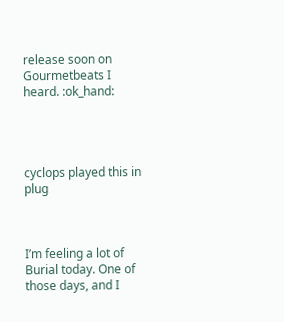release soon on Gourmetbeats I heard. :ok_hand:




cyclops played this in plug



I’m feeling a lot of Burial today. One of those days, and I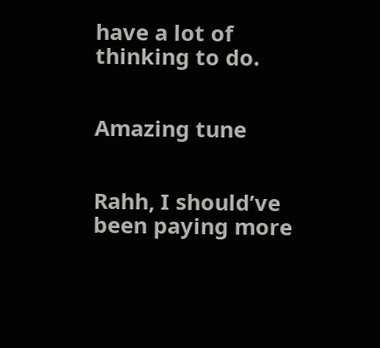have a lot of thinking to do.


Amazing tune


Rahh, I should’ve been paying more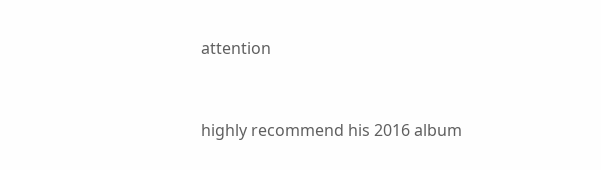attention


highly recommend his 2016 album